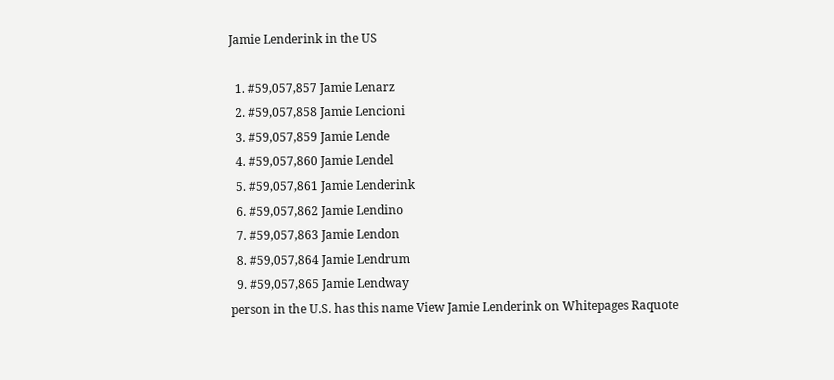Jamie Lenderink in the US

  1. #59,057,857 Jamie Lenarz
  2. #59,057,858 Jamie Lencioni
  3. #59,057,859 Jamie Lende
  4. #59,057,860 Jamie Lendel
  5. #59,057,861 Jamie Lenderink
  6. #59,057,862 Jamie Lendino
  7. #59,057,863 Jamie Lendon
  8. #59,057,864 Jamie Lendrum
  9. #59,057,865 Jamie Lendway
person in the U.S. has this name View Jamie Lenderink on Whitepages Raquote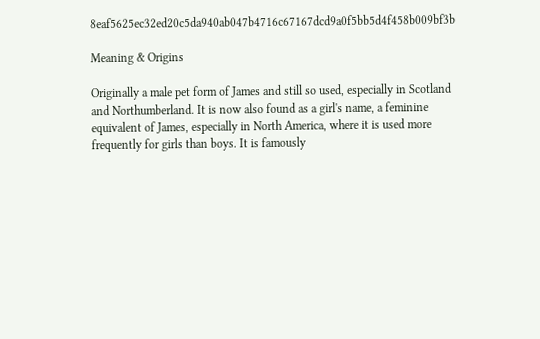8eaf5625ec32ed20c5da940ab047b4716c67167dcd9a0f5bb5d4f458b009bf3b

Meaning & Origins

Originally a male pet form of James and still so used, especially in Scotland and Northumberland. It is now also found as a girl's name, a feminine equivalent of James, especially in North America, where it is used more frequently for girls than boys. It is famously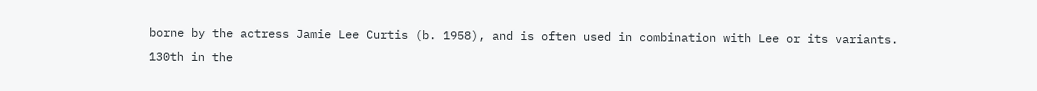borne by the actress Jamie Lee Curtis (b. 1958), and is often used in combination with Lee or its variants.
130th in the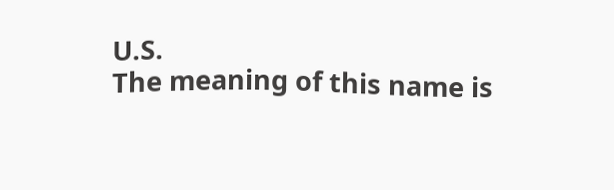U.S.
The meaning of this name is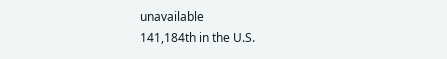unavailable
141,184th in the U.S.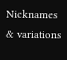Nicknames & variations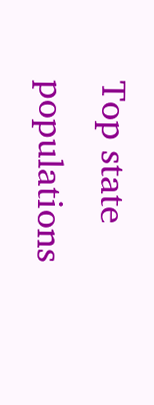Top state populations